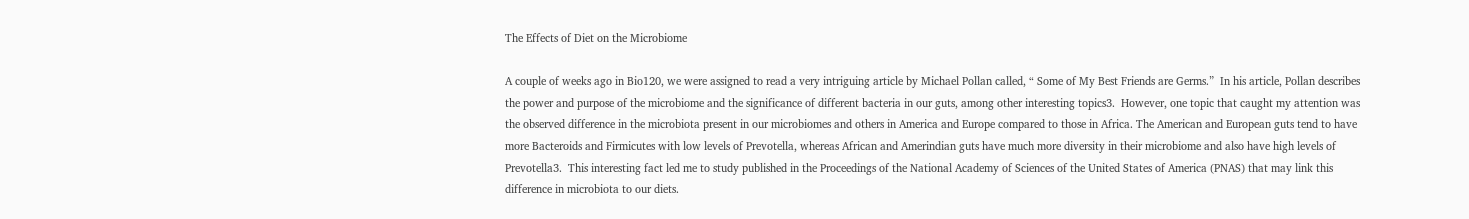The Effects of Diet on the Microbiome

A couple of weeks ago in Bio120, we were assigned to read a very intriguing article by Michael Pollan called, “ Some of My Best Friends are Germs.”  In his article, Pollan describes the power and purpose of the microbiome and the significance of different bacteria in our guts, among other interesting topics3.  However, one topic that caught my attention was the observed difference in the microbiota present in our microbiomes and others in America and Europe compared to those in Africa. The American and European guts tend to have more Bacteroids and Firmicutes with low levels of Prevotella, whereas African and Amerindian guts have much more diversity in their microbiome and also have high levels of Prevotella3.  This interesting fact led me to study published in the Proceedings of the National Academy of Sciences of the United States of America (PNAS) that may link this difference in microbiota to our diets.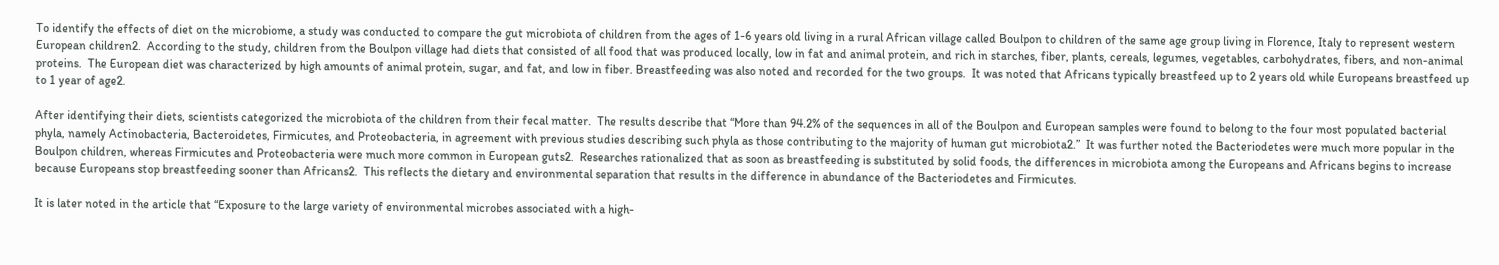To identify the effects of diet on the microbiome, a study was conducted to compare the gut microbiota of children from the ages of 1-6 years old living in a rural African village called Boulpon to children of the same age group living in Florence, Italy to represent western European children2.  According to the study, children from the Boulpon village had diets that consisted of all food that was produced locally, low in fat and animal protein, and rich in starches, fiber, plants, cereals, legumes, vegetables, carbohydrates, fibers, and non-animal proteins.  The European diet was characterized by high amounts of animal protein, sugar, and fat, and low in fiber. Breastfeeding was also noted and recorded for the two groups.  It was noted that Africans typically breastfeed up to 2 years old while Europeans breastfeed up to 1 year of age2.

After identifying their diets, scientists categorized the microbiota of the children from their fecal matter.  The results describe that “More than 94.2% of the sequences in all of the Boulpon and European samples were found to belong to the four most populated bacterial phyla, namely Actinobacteria, Bacteroidetes, Firmicutes, and Proteobacteria, in agreement with previous studies describing such phyla as those contributing to the majority of human gut microbiota2.”  It was further noted the Bacteriodetes were much more popular in the Boulpon children, whereas Firmicutes and Proteobacteria were much more common in European guts2.  Researches rationalized that as soon as breastfeeding is substituted by solid foods, the differences in microbiota among the Europeans and Africans begins to increase because Europeans stop breastfeeding sooner than Africans2.  This reflects the dietary and environmental separation that results in the difference in abundance of the Bacteriodetes and Firmicutes.

It is later noted in the article that “Exposure to the large variety of environmental microbes associated with a high-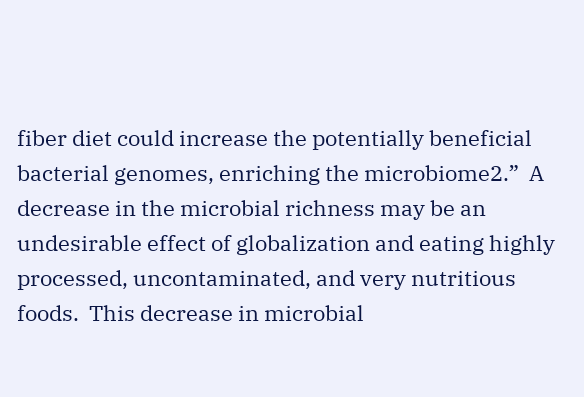fiber diet could increase the potentially beneficial bacterial genomes, enriching the microbiome2.”  A decrease in the microbial richness may be an undesirable effect of globalization and eating highly processed, uncontaminated, and very nutritious foods.  This decrease in microbial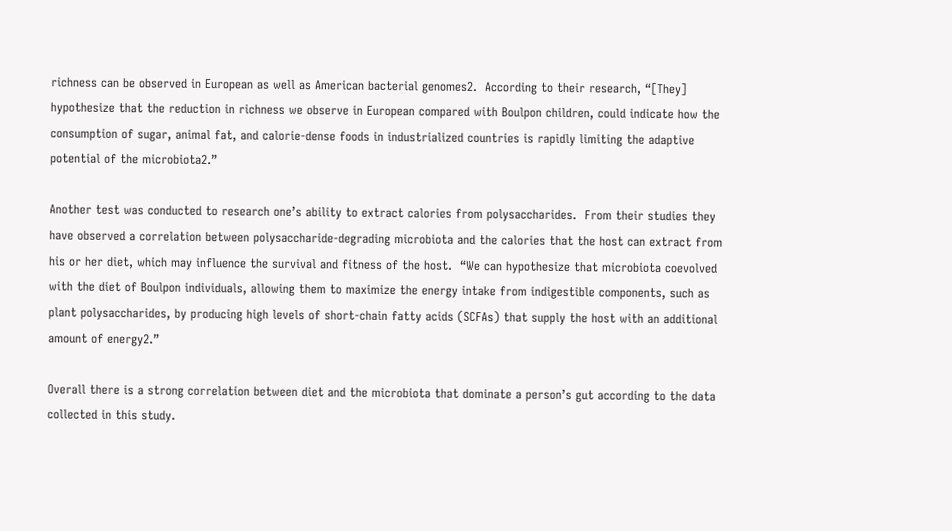richness can be observed in European as well as American bacterial genomes2.  According to their research, “[They] hypothesize that the reduction in richness we observe in European compared with Boulpon children, could indicate how the consumption of sugar, animal fat, and calorie-dense foods in industrialized countries is rapidly limiting the adaptive potential of the microbiota2.”

Another test was conducted to research one’s ability to extract calories from polysaccharides.  From their studies they have observed a correlation between polysaccharide-degrading microbiota and the calories that the host can extract from his or her diet, which may influence the survival and fitness of the host.  “We can hypothesize that microbiota coevolved with the diet of Boulpon individuals, allowing them to maximize the energy intake from indigestible components, such as plant polysaccharides, by producing high levels of short-chain fatty acids (SCFAs) that supply the host with an additional amount of energy2.”

Overall there is a strong correlation between diet and the microbiota that dominate a person’s gut according to the data collected in this study.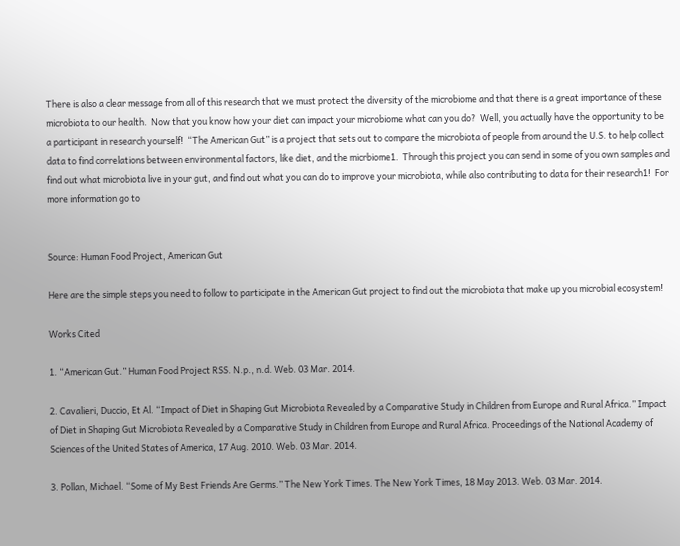There is also a clear message from all of this research that we must protect the diversity of the microbiome and that there is a great importance of these microbiota to our health.  Now that you know how your diet can impact your microbiome what can you do?  Well, you actually have the opportunity to be a participant in research yourself!  “The American Gut” is a project that sets out to compare the microbiota of people from around the U.S. to help collect data to find correlations between environmental factors, like diet, and the micrbiome1.  Through this project you can send in some of you own samples and find out what microbiota live in your gut, and find out what you can do to improve your microbiota, while also contributing to data for their research1!  For more information go to


Source: Human Food Project, American Gut

Here are the simple steps you need to follow to participate in the American Gut project to find out the microbiota that make up you microbial ecosystem!

Works Cited

1. “American Gut.” Human Food Project RSS. N.p., n.d. Web. 03 Mar. 2014.

2. Cavalieri, Duccio, Et Al. “Impact of Diet in Shaping Gut Microbiota Revealed by a Comparative Study in Children from Europe and Rural Africa.” Impact of Diet in Shaping Gut Microbiota Revealed by a Comparative Study in Children from Europe and Rural Africa. Proceedings of the National Academy of Sciences of the United States of America, 17 Aug. 2010. Web. 03 Mar. 2014.

3. Pollan, Michael. “Some of My Best Friends Are Germs.” The New York Times. The New York Times, 18 May 2013. Web. 03 Mar. 2014.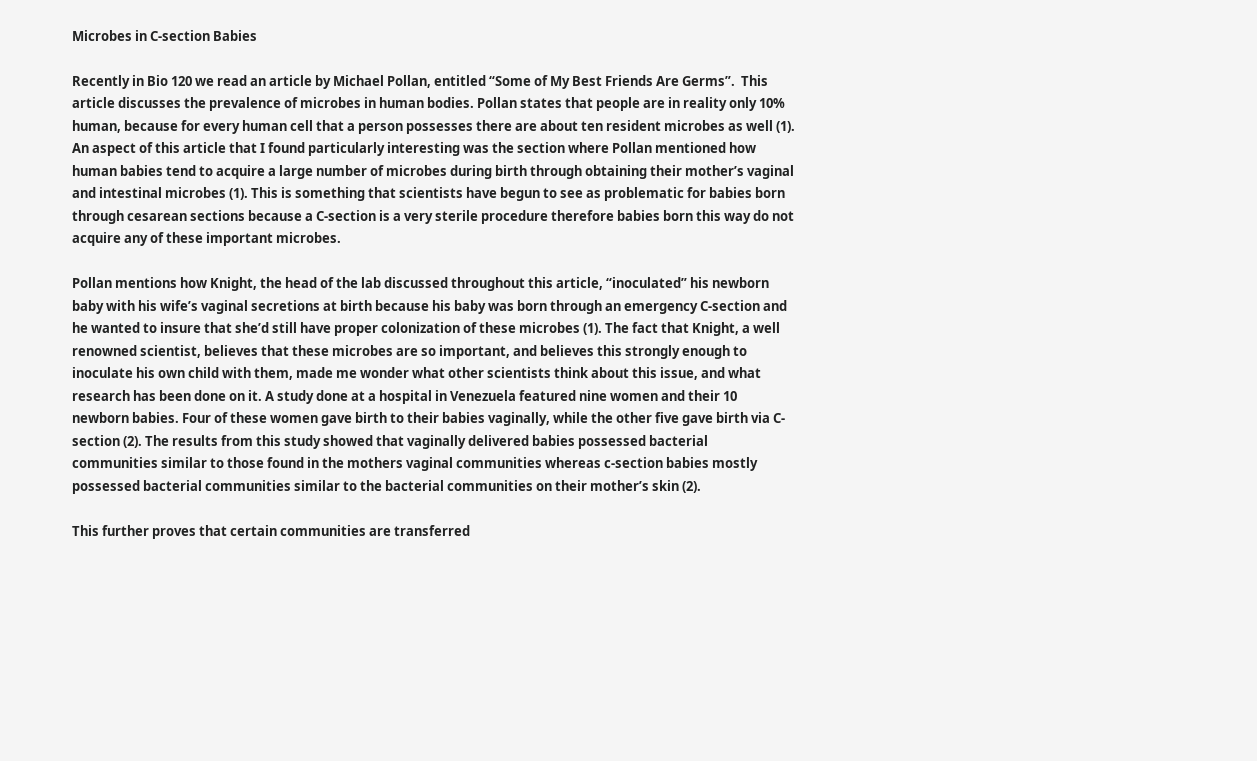Microbes in C-section Babies

Recently in Bio 120 we read an article by Michael Pollan, entitled “Some of My Best Friends Are Germs”.  This article discusses the prevalence of microbes in human bodies. Pollan states that people are in reality only 10% human, because for every human cell that a person possesses there are about ten resident microbes as well (1). An aspect of this article that I found particularly interesting was the section where Pollan mentioned how human babies tend to acquire a large number of microbes during birth through obtaining their mother’s vaginal and intestinal microbes (1). This is something that scientists have begun to see as problematic for babies born through cesarean sections because a C-section is a very sterile procedure therefore babies born this way do not acquire any of these important microbes.

Pollan mentions how Knight, the head of the lab discussed throughout this article, “inoculated” his newborn baby with his wife’s vaginal secretions at birth because his baby was born through an emergency C-section and he wanted to insure that she’d still have proper colonization of these microbes (1). The fact that Knight, a well renowned scientist, believes that these microbes are so important, and believes this strongly enough to inoculate his own child with them, made me wonder what other scientists think about this issue, and what research has been done on it. A study done at a hospital in Venezuela featured nine women and their 10 newborn babies. Four of these women gave birth to their babies vaginally, while the other five gave birth via C-section (2). The results from this study showed that vaginally delivered babies possessed bacterial communities similar to those found in the mothers vaginal communities whereas c-section babies mostly possessed bacterial communities similar to the bacterial communities on their mother’s skin (2).

This further proves that certain communities are transferred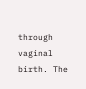through vaginal birth. The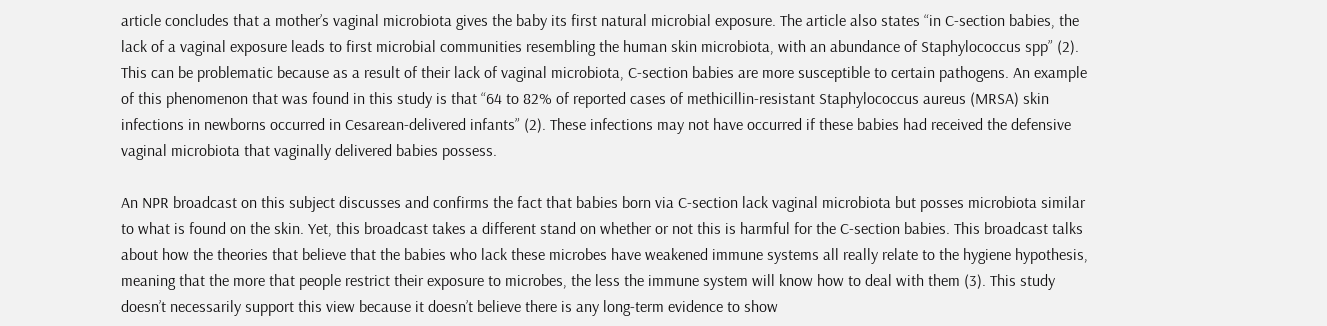article concludes that a mother’s vaginal microbiota gives the baby its first natural microbial exposure. The article also states “in C-section babies, the lack of a vaginal exposure leads to first microbial communities resembling the human skin microbiota, with an abundance of Staphylococcus spp” (2). This can be problematic because as a result of their lack of vaginal microbiota, C-section babies are more susceptible to certain pathogens. An example of this phenomenon that was found in this study is that “64 to 82% of reported cases of methicillin-resistant Staphylococcus aureus (MRSA) skin infections in newborns occurred in Cesarean-delivered infants” (2). These infections may not have occurred if these babies had received the defensive vaginal microbiota that vaginally delivered babies possess.

An NPR broadcast on this subject discusses and confirms the fact that babies born via C-section lack vaginal microbiota but posses microbiota similar to what is found on the skin. Yet, this broadcast takes a different stand on whether or not this is harmful for the C-section babies. This broadcast talks about how the theories that believe that the babies who lack these microbes have weakened immune systems all really relate to the hygiene hypothesis, meaning that the more that people restrict their exposure to microbes, the less the immune system will know how to deal with them (3). This study doesn’t necessarily support this view because it doesn’t believe there is any long-term evidence to show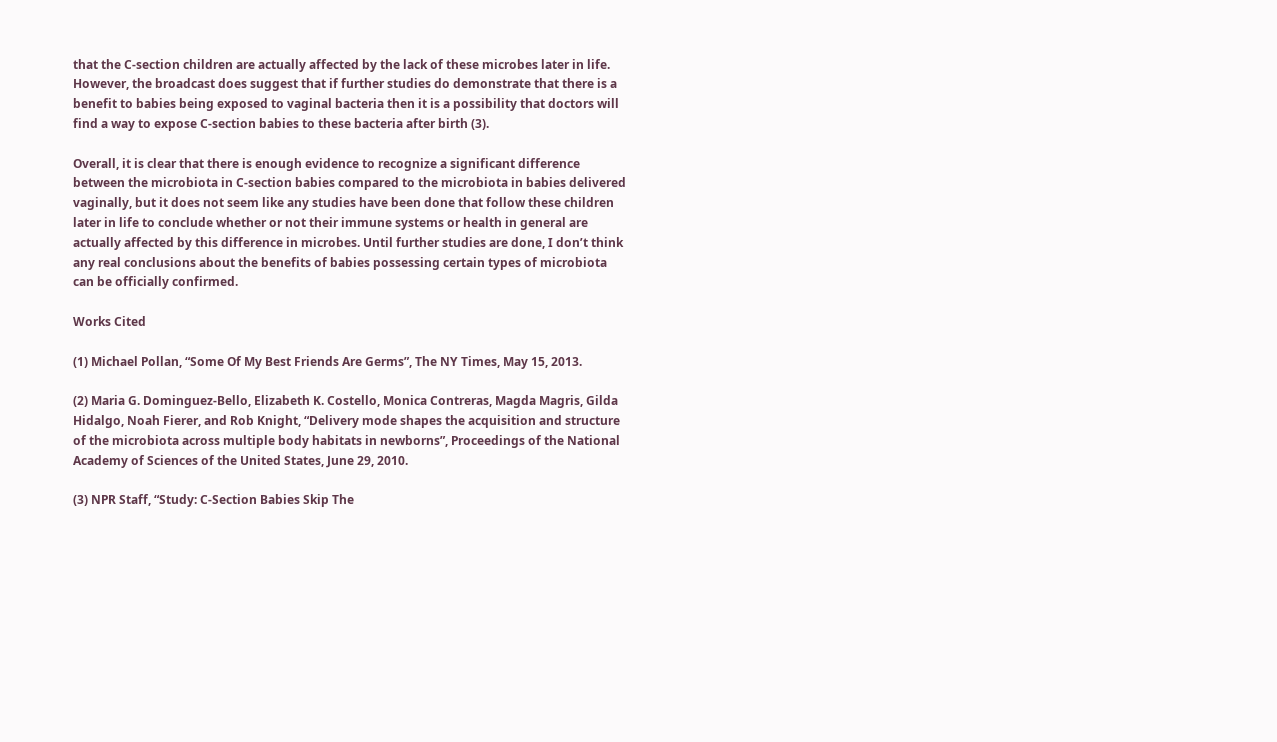that the C-section children are actually affected by the lack of these microbes later in life. However, the broadcast does suggest that if further studies do demonstrate that there is a benefit to babies being exposed to vaginal bacteria then it is a possibility that doctors will find a way to expose C-section babies to these bacteria after birth (3).

Overall, it is clear that there is enough evidence to recognize a significant difference between the microbiota in C-section babies compared to the microbiota in babies delivered vaginally, but it does not seem like any studies have been done that follow these children later in life to conclude whether or not their immune systems or health in general are actually affected by this difference in microbes. Until further studies are done, I don’t think any real conclusions about the benefits of babies possessing certain types of microbiota can be officially confirmed.

Works Cited

(1) Michael Pollan, “Some Of My Best Friends Are Germs”, The NY Times, May 15, 2013.

(2) Maria G. Dominguez-Bello, Elizabeth K. Costello, Monica Contreras, Magda Magris, Gilda Hidalgo, Noah Fierer, and Rob Knight, “Delivery mode shapes the acquisition and structure of the microbiota across multiple body habitats in newborns”, Proceedings of the National Academy of Sciences of the United States, June 29, 2010.

(3) NPR Staff, “Study: C-Section Babies Skip The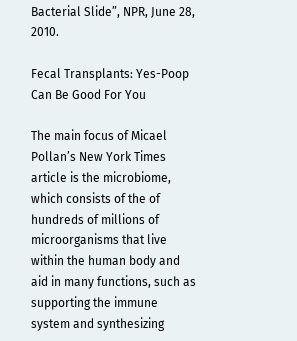Bacterial Slide”, NPR, June 28, 2010.

Fecal Transplants: Yes-Poop Can Be Good For You

The main focus of Micael Pollan’s New York Times article is the microbiome, which consists of the of hundreds of millions of microorganisms that live within the human body and aid in many functions, such as supporting the immune system and synthesizing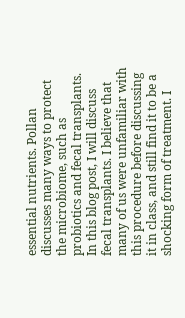essential nutrients. Pollan discusses many ways to protect the microbiome, such as probiotics and fecal transplants. In this blog post, I will discuss fecal transplants. I believe that many of us were unfamiliar with this procedure before discussing it in class, and still find it to be a shocking form of treatment. I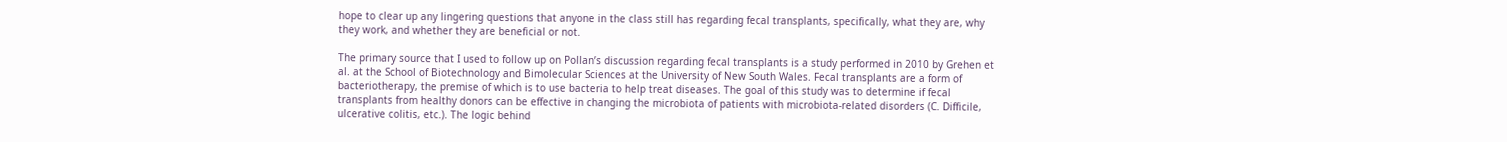hope to clear up any lingering questions that anyone in the class still has regarding fecal transplants, specifically, what they are, why they work, and whether they are beneficial or not.

The primary source that I used to follow up on Pollan’s discussion regarding fecal transplants is a study performed in 2010 by Grehen et al. at the School of Biotechnology and Bimolecular Sciences at the University of New South Wales. Fecal transplants are a form of bacteriotherapy, the premise of which is to use bacteria to help treat diseases. The goal of this study was to determine if fecal transplants from healthy donors can be effective in changing the microbiota of patients with microbiota-related disorders (C. Difficile, ulcerative colitis, etc.). The logic behind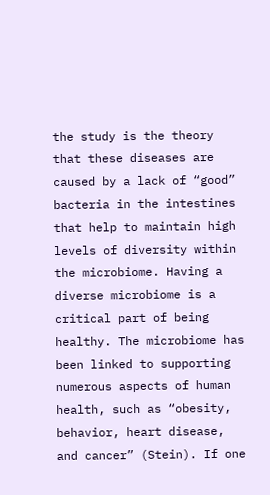the study is the theory that these diseases are caused by a lack of “good” bacteria in the intestines that help to maintain high levels of diversity within the microbiome. Having a diverse microbiome is a critical part of being healthy. The microbiome has been linked to supporting numerous aspects of human health, such as “obesity, behavior, heart disease, and cancer” (Stein). If one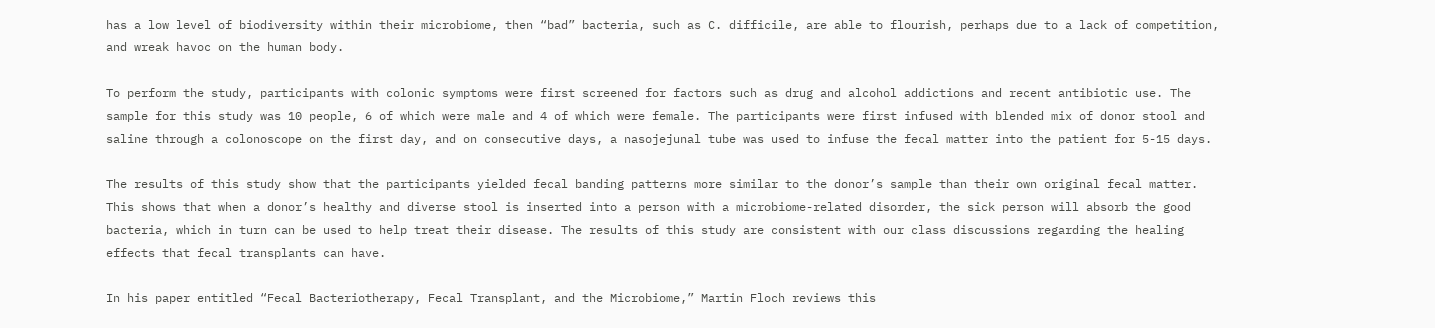has a low level of biodiversity within their microbiome, then “bad” bacteria, such as C. difficile, are able to flourish, perhaps due to a lack of competition, and wreak havoc on the human body.

To perform the study, participants with colonic symptoms were first screened for factors such as drug and alcohol addictions and recent antibiotic use. The sample for this study was 10 people, 6 of which were male and 4 of which were female. The participants were first infused with blended mix of donor stool and saline through a colonoscope on the first day, and on consecutive days, a nasojejunal tube was used to infuse the fecal matter into the patient for 5-15 days.

The results of this study show that the participants yielded fecal banding patterns more similar to the donor’s sample than their own original fecal matter. This shows that when a donor’s healthy and diverse stool is inserted into a person with a microbiome-related disorder, the sick person will absorb the good bacteria, which in turn can be used to help treat their disease. The results of this study are consistent with our class discussions regarding the healing effects that fecal transplants can have.

In his paper entitled “Fecal Bacteriotherapy, Fecal Transplant, and the Microbiome,” Martin Floch reviews this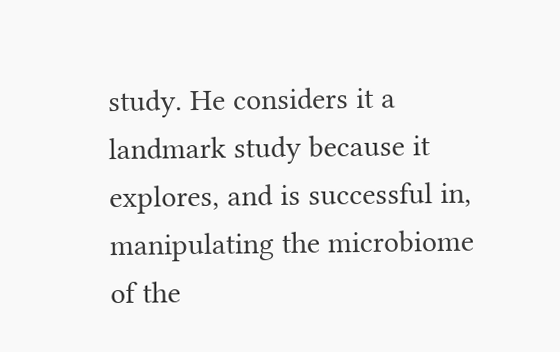study. He considers it a landmark study because it explores, and is successful in, manipulating the microbiome of the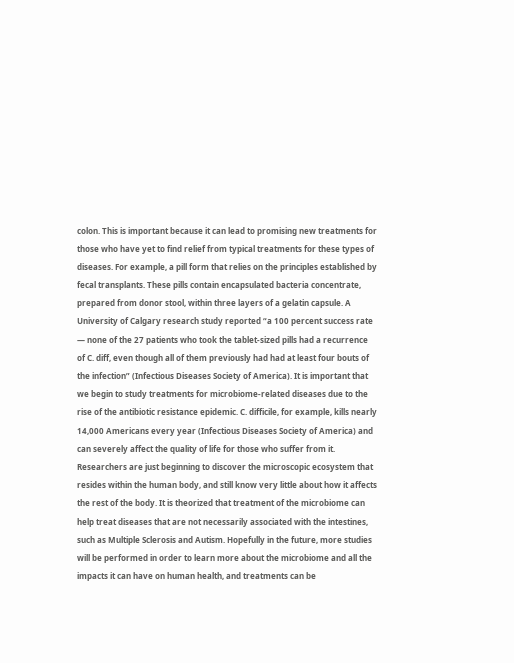colon. This is important because it can lead to promising new treatments for those who have yet to find relief from typical treatments for these types of diseases. For example, a pill form that relies on the principles established by fecal transplants. These pills contain encapsulated bacteria concentrate, prepared from donor stool, within three layers of a gelatin capsule. A University of Calgary research study reported “a 100 percent success rate — none of the 27 patients who took the tablet-sized pills had a recurrence of C. diff, even though all of them previously had had at least four bouts of the infection” (Infectious Diseases Society of America). It is important that we begin to study treatments for microbiome-related diseases due to the rise of the antibiotic resistance epidemic. C. difficile, for example, kills nearly 14,000 Americans every year (Infectious Diseases Society of America) and can severely affect the quality of life for those who suffer from it. Researchers are just beginning to discover the microscopic ecosystem that resides within the human body, and still know very little about how it affects the rest of the body. It is theorized that treatment of the microbiome can help treat diseases that are not necessarily associated with the intestines, such as Multiple Sclerosis and Autism. Hopefully in the future, more studies will be performed in order to learn more about the microbiome and all the impacts it can have on human health, and treatments can be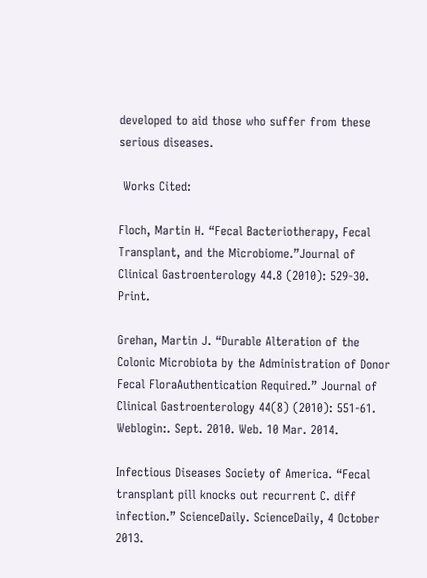developed to aid those who suffer from these serious diseases.

 Works Cited:

Floch, Martin H. “Fecal Bacteriotherapy, Fecal Transplant, and the Microbiome.”Journal of Clinical Gastroenterology 44.8 (2010): 529-30. Print.

Grehan, Martin J. “Durable Alteration of the Colonic Microbiota by the Administration of Donor Fecal FloraAuthentication Required.” Journal of Clinical Gastroenterology 44(8) (2010): 551-61. Weblogin:. Sept. 2010. Web. 10 Mar. 2014.

Infectious Diseases Society of America. “Fecal transplant pill knocks out recurrent C. diff infection.” ScienceDaily. ScienceDaily, 4 October 2013.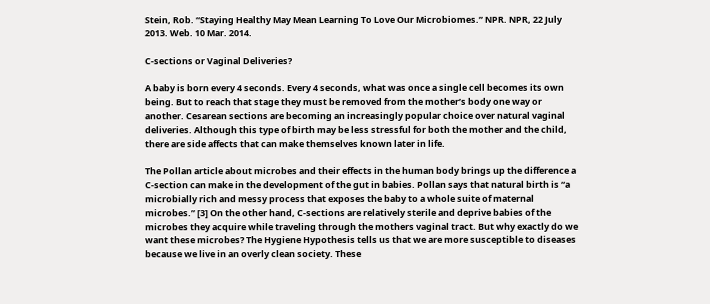Stein, Rob. “Staying Healthy May Mean Learning To Love Our Microbiomes.” NPR. NPR, 22 July 2013. Web. 10 Mar. 2014.

C-sections or Vaginal Deliveries?

A baby is born every 4 seconds. Every 4 seconds, what was once a single cell becomes its own being. But to reach that stage they must be removed from the mother’s body one way or another. Cesarean sections are becoming an increasingly popular choice over natural vaginal deliveries. Although this type of birth may be less stressful for both the mother and the child, there are side affects that can make themselves known later in life.

The Pollan article about microbes and their effects in the human body brings up the difference a C-section can make in the development of the gut in babies. Pollan says that natural birth is “a microbially rich and messy process that exposes the baby to a whole suite of maternal microbes.” [3] On the other hand, C-sections are relatively sterile and deprive babies of the microbes they acquire while traveling through the mothers vaginal tract. But why exactly do we want these microbes? The Hygiene Hypothesis tells us that we are more susceptible to diseases because we live in an overly clean society. These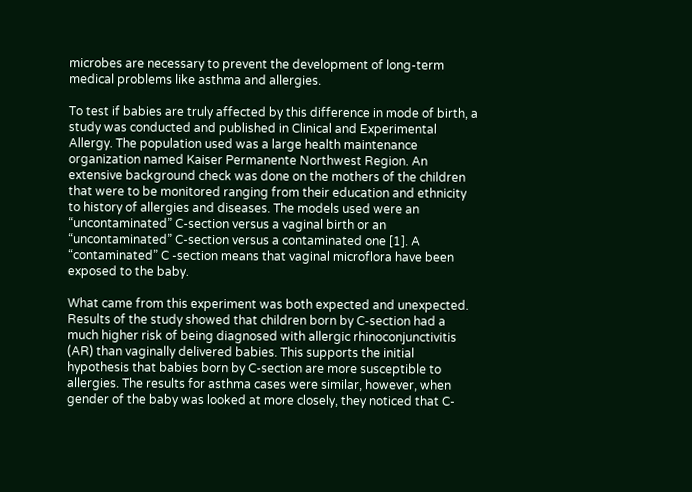microbes are necessary to prevent the development of long-term medical problems like asthma and allergies.

To test if babies are truly affected by this difference in mode of birth, a study was conducted and published in Clinical and Experimental Allergy. The population used was a large health maintenance organization named Kaiser Permanente Northwest Region. An extensive background check was done on the mothers of the children that were to be monitored ranging from their education and ethnicity to history of allergies and diseases. The models used were an “uncontaminated” C-section versus a vaginal birth or an “uncontaminated” C-section versus a contaminated one [1]. A “contaminated” C -section means that vaginal microflora have been exposed to the baby.

What came from this experiment was both expected and unexpected. Results of the study showed that children born by C-section had a much higher risk of being diagnosed with allergic rhinoconjunctivitis (AR) than vaginally delivered babies. This supports the initial hypothesis that babies born by C-section are more susceptible to allergies. The results for asthma cases were similar, however, when gender of the baby was looked at more closely, they noticed that C-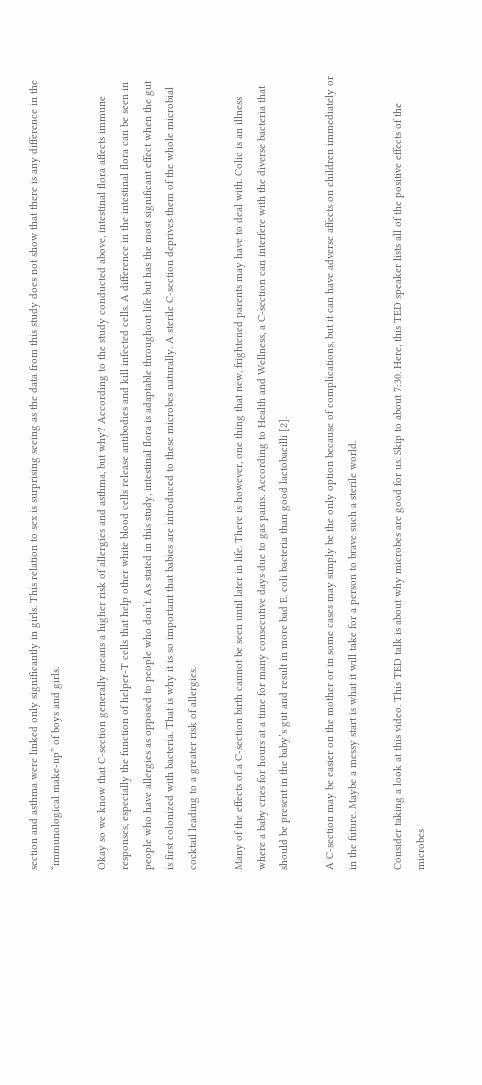section and asthma were linked only significantly in girls. This relation to sex is surprising seeing as the data from this study does not show that there is any difference in the “immunological make-up” of boys and girls.

Okay so we know that C-section generally means a higher risk of allergies and asthma, but why? According to the study conducted above, intestinal flora affects immune responses, especially the function of helper-T cells that help other white blood cells release antibodies and kill infected cells. A difference in the intestinal flora can be seen in people who have allergies as opposed to people who don’t. As stated in this study, intestinal flora is adaptable throughout life but has the most significant effect when the gut is first colonized with bacteria. That is why it is so important that babies are introduced to these microbes naturally. A sterile C-section deprives them of the whole microbial cocktail leading to a greater risk of allergies.

Many of the effects of a C-section birth cannot be seen until later in life. There is however, one thing that new, frightened parents may have to deal with. Colic is an illness where a baby cries for hours at a time for many consecutive days due to gas pains. According to Health and Wellness, a C-section can interfere with the diverse bacteria that should be present in the baby’s gut and result in more bad E. coli bacteria than good lactobacilli [2].

A C-section may be easier on the mother or in some cases may simply be the only option because of complications, but it can have adverse affects on children immediately or in the future. Maybe a messy start is what it will take for a person to brave such a sterile world.

Consider taking a look at this video. This TED talk is about why microbes are good for us. Skip to about 7:30. Here, this TED speaker lists all of the positive effects of the microbes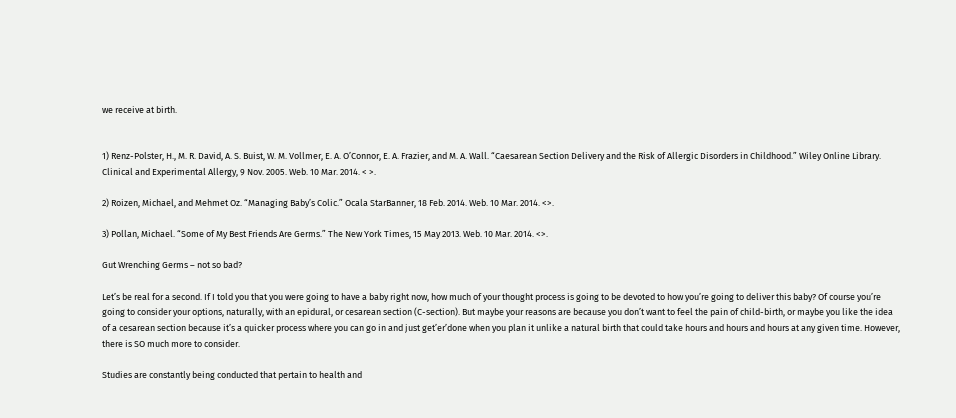we receive at birth.


1) Renz-Polster, H., M. R. David, A. S. Buist, W. M. Vollmer, E. A. O’Connor, E. A. Frazier, and M. A. Wall. “Caesarean Section Delivery and the Risk of Allergic Disorders in Childhood.” Wiley Online Library. Clinical and Experimental Allergy, 9 Nov. 2005. Web. 10 Mar. 2014. < >.

2) Roizen, Michael, and Mehmet Oz. “Managing Baby’s Colic.” Ocala StarBanner, 18 Feb. 2014. Web. 10 Mar. 2014. <>.

3) Pollan, Michael. “Some of My Best Friends Are Germs.” The New York Times, 15 May 2013. Web. 10 Mar. 2014. <>.

Gut Wrenching Germs – not so bad?

Let’s be real for a second. If I told you that you were going to have a baby right now, how much of your thought process is going to be devoted to how you’re going to deliver this baby? Of course you’re going to consider your options, naturally, with an epidural, or cesarean section (C-section). But maybe your reasons are because you don’t want to feel the pain of child-birth, or maybe you like the idea of a cesarean section because it’s a quicker process where you can go in and just get’er’done when you plan it unlike a natural birth that could take hours and hours and hours at any given time. However, there is SO much more to consider.

Studies are constantly being conducted that pertain to health and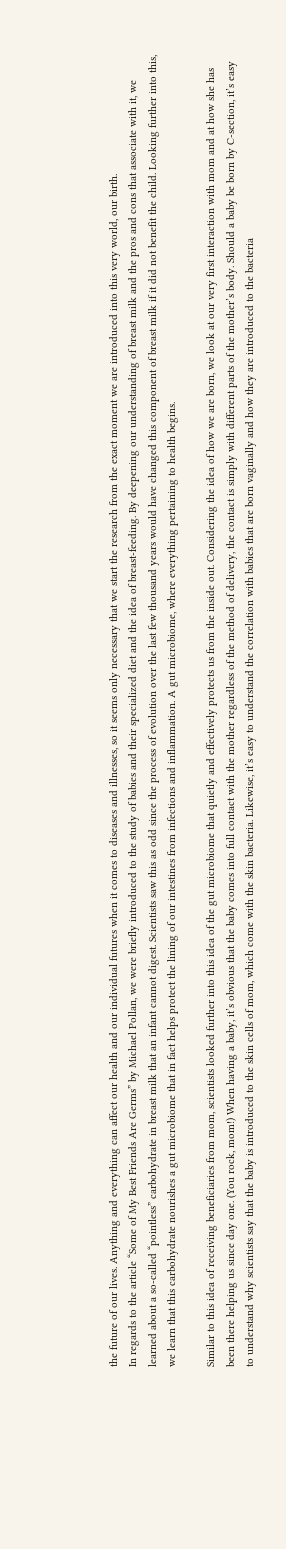the future of our lives. Anything and everything can affect our health and our individual futures when it comes to diseases and illnesses, so it seems only necessary that we start the research from the exact moment we are introduced into this very world, our birth.
In regards to the article “Some of My Best Friends Are Germs” by Michael Pollan, we were briefly introduced to the study of babies and their specialized diet and the idea of breast-feeding. By deepening our understanding of breast milk and the pros and cons that associate with it, we learned about a so-called “pointless” carbohydrate in breast milk that an infant cannot digest. Scientists saw this as odd since the process of evolution over the last few thousand years would have changed this component of breast milk if it did not benefit the child. Looking further into this, we learn that this carbohydrate nourishes a gut microbiome that in fact helps protect the lining of our intestines from infections and inflammation. A gut microbiome, where everything pertaining to health begins.

Similar to this idea of receiving beneficiaries from mom, scientists looked further into this idea of the gut microbiome that quietly and effectively protects us from the inside out. Considering the idea of how we are born, we look at our very first interaction with mom and at how she has been there helping us since day one. (You rock, mom!) When having a baby, it’s obvious that the baby comes into full contact with the mother regardless of the method of delivery, the contact is simply with different parts of the mother’s body. Should a baby be born by C-section, it’s easy to understand why scientists say that the baby is introduced to the skin cells of mom, which come with the skin bacteria. Likewise, it’s easy to understand the correlation with babies that are born vaginally and how they are introduced to the bacteria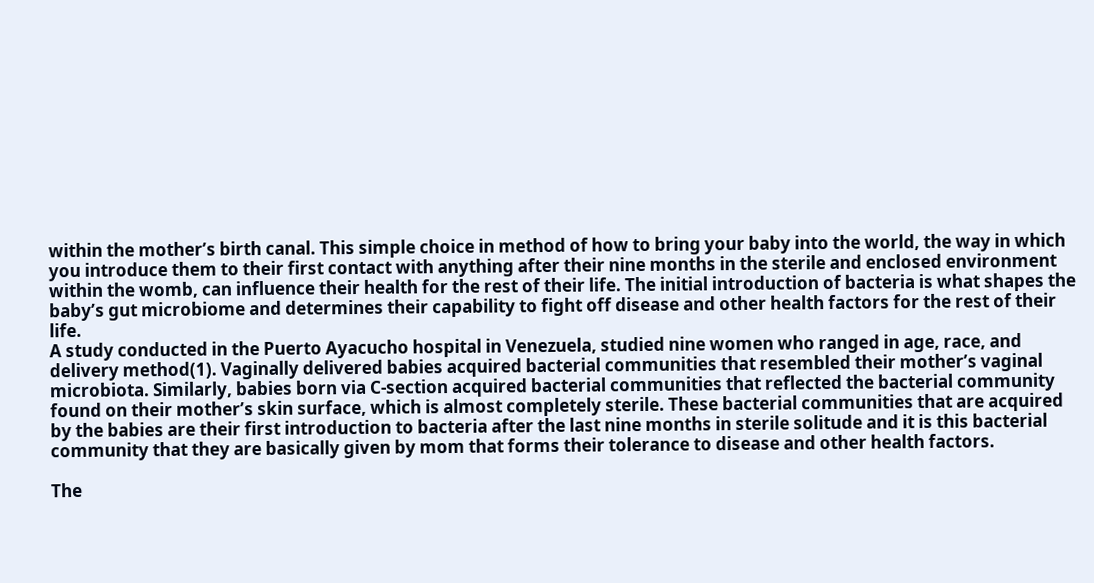within the mother’s birth canal. This simple choice in method of how to bring your baby into the world, the way in which you introduce them to their first contact with anything after their nine months in the sterile and enclosed environment within the womb, can influence their health for the rest of their life. The initial introduction of bacteria is what shapes the baby’s gut microbiome and determines their capability to fight off disease and other health factors for the rest of their life.
A study conducted in the Puerto Ayacucho hospital in Venezuela, studied nine women who ranged in age, race, and delivery method(1). Vaginally delivered babies acquired bacterial communities that resembled their mother’s vaginal microbiota. Similarly, babies born via C-section acquired bacterial communities that reflected the bacterial community found on their mother’s skin surface, which is almost completely sterile. These bacterial communities that are acquired by the babies are their first introduction to bacteria after the last nine months in sterile solitude and it is this bacterial community that they are basically given by mom that forms their tolerance to disease and other health factors.

The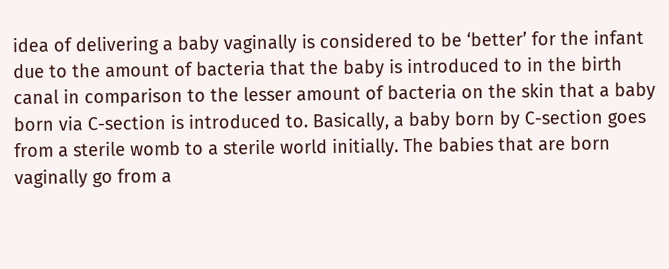idea of delivering a baby vaginally is considered to be ‘better’ for the infant due to the amount of bacteria that the baby is introduced to in the birth canal in comparison to the lesser amount of bacteria on the skin that a baby born via C-section is introduced to. Basically, a baby born by C-section goes from a sterile womb to a sterile world initially. The babies that are born vaginally go from a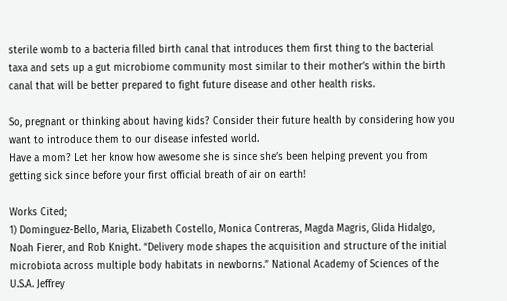sterile womb to a bacteria filled birth canal that introduces them first thing to the bacterial taxa and sets up a gut microbiome community most similar to their mother’s within the birth canal that will be better prepared to fight future disease and other health risks.

So, pregnant or thinking about having kids? Consider their future health by considering how you want to introduce them to our disease infested world.
Have a mom? Let her know how awesome she is since she’s been helping prevent you from getting sick since before your first official breath of air on earth!

Works Cited;
1) Dominguez-Bello, Maria, Elizabeth Costello, Monica Contreras, Magda Magris, Glida Hidalgo, Noah Fierer, and Rob Knight. “Delivery mode shapes the acquisition and structure of the initial microbiota across multiple body habitats in newborns.” National Academy of Sciences of the U.S.A. Jeffrey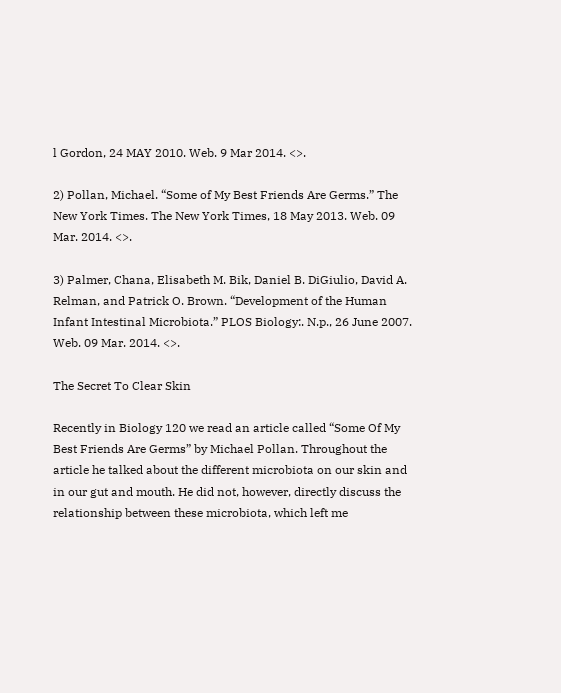l Gordon, 24 MAY 2010. Web. 9 Mar 2014. <>.

2) Pollan, Michael. “Some of My Best Friends Are Germs.” The New York Times. The New York Times, 18 May 2013. Web. 09 Mar. 2014. <>.

3) Palmer, Chana, Elisabeth M. Bik, Daniel B. DiGiulio, David A. Relman, and Patrick O. Brown. “Development of the Human Infant Intestinal Microbiota.” PLOS Biology:. N.p., 26 June 2007. Web. 09 Mar. 2014. <>.

The Secret To Clear Skin

Recently in Biology 120 we read an article called “Some Of My Best Friends Are Germs” by Michael Pollan. Throughout the article he talked about the different microbiota on our skin and in our gut and mouth. He did not, however, directly discuss the relationship between these microbiota, which left me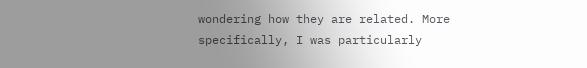wondering how they are related. More specifically, I was particularly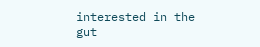interested in the gut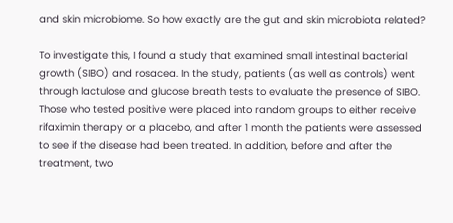and skin microbiome. So how exactly are the gut and skin microbiota related?

To investigate this, I found a study that examined small intestinal bacterial growth (SIBO) and rosacea. In the study, patients (as well as controls) went through lactulose and glucose breath tests to evaluate the presence of SIBO. Those who tested positive were placed into random groups to either receive rifaximin therapy or a placebo, and after 1 month the patients were assessed to see if the disease had been treated. In addition, before and after the treatment, two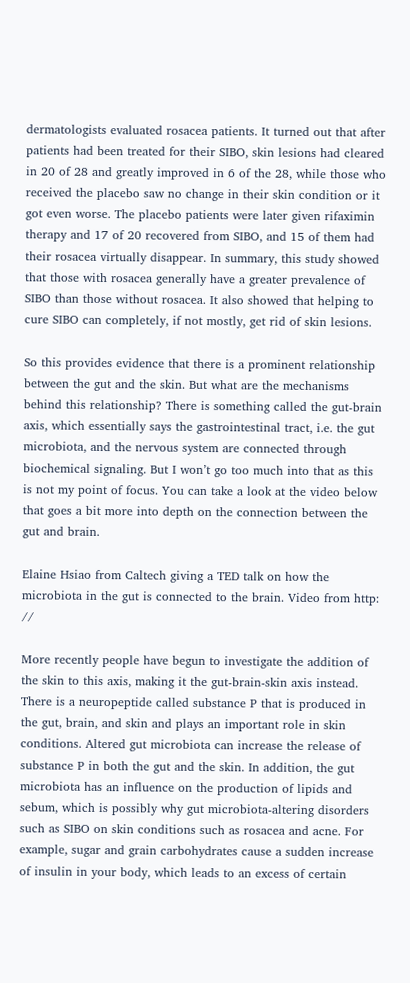dermatologists evaluated rosacea patients. It turned out that after patients had been treated for their SIBO, skin lesions had cleared in 20 of 28 and greatly improved in 6 of the 28, while those who received the placebo saw no change in their skin condition or it got even worse. The placebo patients were later given rifaximin therapy and 17 of 20 recovered from SIBO, and 15 of them had their rosacea virtually disappear. In summary, this study showed that those with rosacea generally have a greater prevalence of SIBO than those without rosacea. It also showed that helping to cure SIBO can completely, if not mostly, get rid of skin lesions.

So this provides evidence that there is a prominent relationship between the gut and the skin. But what are the mechanisms behind this relationship? There is something called the gut-brain axis, which essentially says the gastrointestinal tract, i.e. the gut microbiota, and the nervous system are connected through biochemical signaling. But I won’t go too much into that as this is not my point of focus. You can take a look at the video below that goes a bit more into depth on the connection between the gut and brain.

Elaine Hsiao from Caltech giving a TED talk on how the microbiota in the gut is connected to the brain. Video from http: //

More recently people have begun to investigate the addition of the skin to this axis, making it the gut-brain-skin axis instead. There is a neuropeptide called substance P that is produced in the gut, brain, and skin and plays an important role in skin conditions. Altered gut microbiota can increase the release of substance P in both the gut and the skin. In addition, the gut microbiota has an influence on the production of lipids and sebum, which is possibly why gut microbiota-altering disorders such as SIBO on skin conditions such as rosacea and acne. For example, sugar and grain carbohydrates cause a sudden increase of insulin in your body, which leads to an excess of certain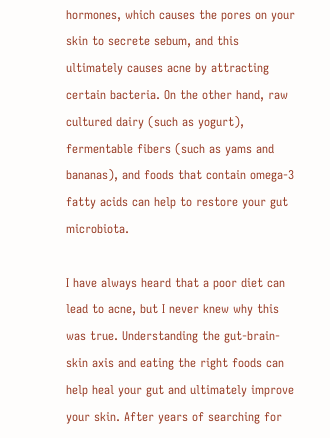hormones, which causes the pores on your skin to secrete sebum, and this ultimately causes acne by attracting certain bacteria. On the other hand, raw cultured dairy (such as yogurt), fermentable fibers (such as yams and bananas), and foods that contain omega-3 fatty acids can help to restore your gut microbiota.

I have always heard that a poor diet can lead to acne, but I never knew why this was true. Understanding the gut-brain-skin axis and eating the right foods can help heal your gut and ultimately improve your skin. After years of searching for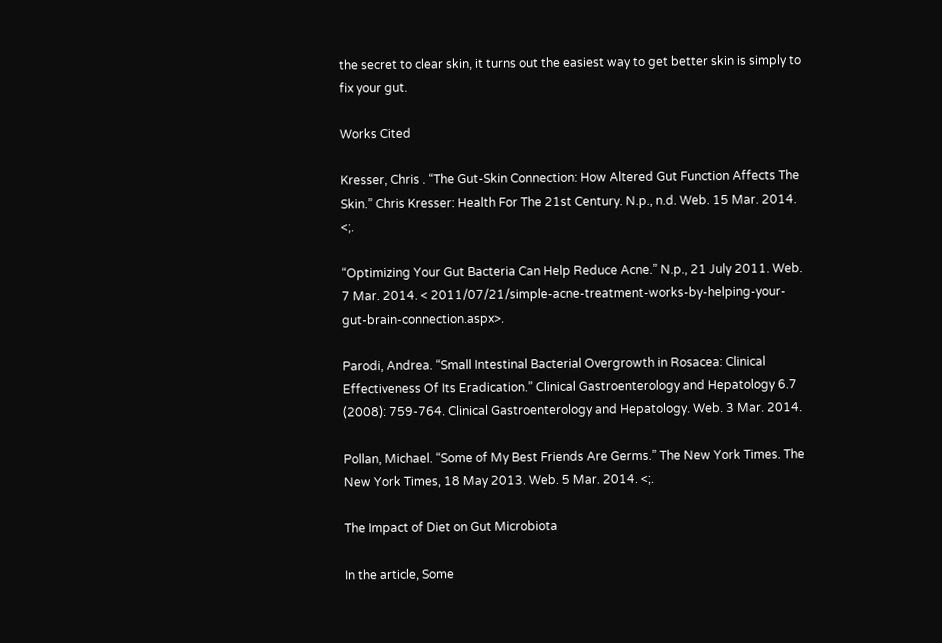the secret to clear skin, it turns out the easiest way to get better skin is simply to fix your gut.

Works Cited

Kresser, Chris . “The Gut-Skin Connection: How Altered Gut Function Affects The Skin.” Chris Kresser: Health For The 21st Century. N.p., n.d. Web. 15 Mar. 2014. <;.

“Optimizing Your Gut Bacteria Can Help Reduce Acne.” N.p., 21 July 2011. Web. 7 Mar. 2014. < 2011/07/21/simple-acne-treatment-works-by-helping-your-gut-brain-connection.aspx>.

Parodi, Andrea. “Small Intestinal Bacterial Overgrowth in Rosacea: Clinical Effectiveness Of Its Eradication.” Clinical Gastroenterology and Hepatology 6.7 (2008): 759-764. Clinical Gastroenterology and Hepatology. Web. 3 Mar. 2014.

Pollan, Michael. “Some of My Best Friends Are Germs.” The New York Times. The New York Times, 18 May 2013. Web. 5 Mar. 2014. <;.

The Impact of Diet on Gut Microbiota

In the article, Some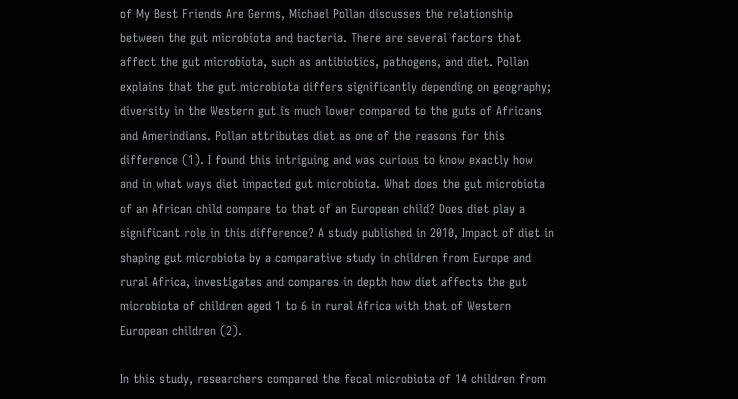of My Best Friends Are Germs, Michael Pollan discusses the relationship between the gut microbiota and bacteria. There are several factors that affect the gut microbiota, such as antibiotics, pathogens, and diet. Pollan explains that the gut microbiota differs significantly depending on geography; diversity in the Western gut is much lower compared to the guts of Africans and Amerindians. Pollan attributes diet as one of the reasons for this difference (1). I found this intriguing and was curious to know exactly how and in what ways diet impacted gut microbiota. What does the gut microbiota of an African child compare to that of an European child? Does diet play a significant role in this difference? A study published in 2010, Impact of diet in shaping gut microbiota by a comparative study in children from Europe and rural Africa, investigates and compares in depth how diet affects the gut microbiota of children aged 1 to 6 in rural Africa with that of Western European children (2).

In this study, researchers compared the fecal microbiota of 14 children from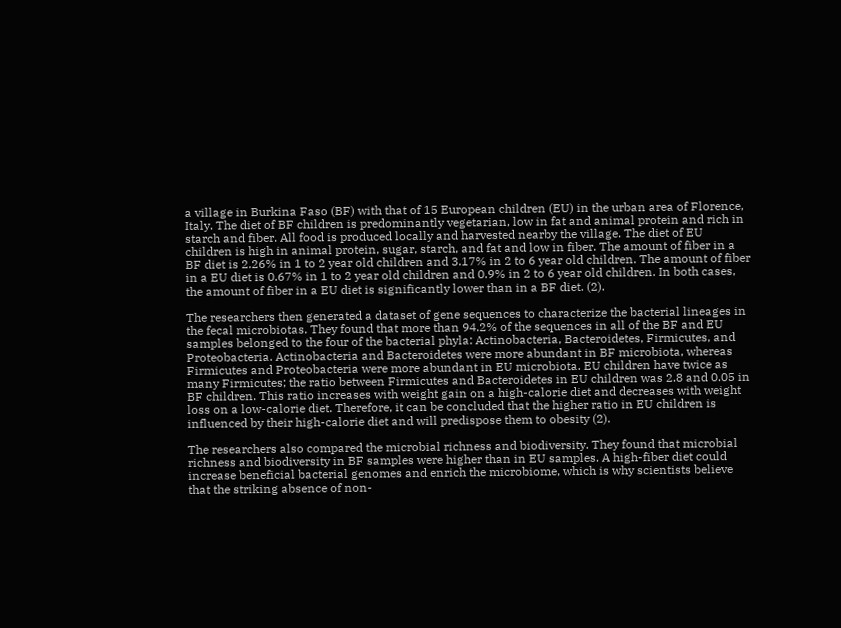a village in Burkina Faso (BF) with that of 15 European children (EU) in the urban area of Florence, Italy. The diet of BF children is predominantly vegetarian, low in fat and animal protein and rich in starch and fiber. All food is produced locally and harvested nearby the village. The diet of EU children is high in animal protein, sugar, starch, and fat and low in fiber. The amount of fiber in a BF diet is 2.26% in 1 to 2 year old children and 3.17% in 2 to 6 year old children. The amount of fiber in a EU diet is 0.67% in 1 to 2 year old children and 0.9% in 2 to 6 year old children. In both cases, the amount of fiber in a EU diet is significantly lower than in a BF diet. (2).

The researchers then generated a dataset of gene sequences to characterize the bacterial lineages in the fecal microbiotas. They found that more than 94.2% of the sequences in all of the BF and EU samples belonged to the four of the bacterial phyla: Actinobacteria, Bacteroidetes, Firmicutes, and Proteobacteria. Actinobacteria and Bacteroidetes were more abundant in BF microbiota, whereas Firmicutes and Proteobacteria were more abundant in EU microbiota. EU children have twice as many Firmicutes; the ratio between Firmicutes and Bacteroidetes in EU children was 2.8 and 0.05 in BF children. This ratio increases with weight gain on a high-calorie diet and decreases with weight loss on a low-calorie diet. Therefore, it can be concluded that the higher ratio in EU children is influenced by their high-calorie diet and will predispose them to obesity (2).

The researchers also compared the microbial richness and biodiversity. They found that microbial richness and biodiversity in BF samples were higher than in EU samples. A high-fiber diet could increase beneficial bacterial genomes and enrich the microbiome, which is why scientists believe that the striking absence of non-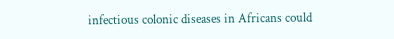infectious colonic diseases in Africans could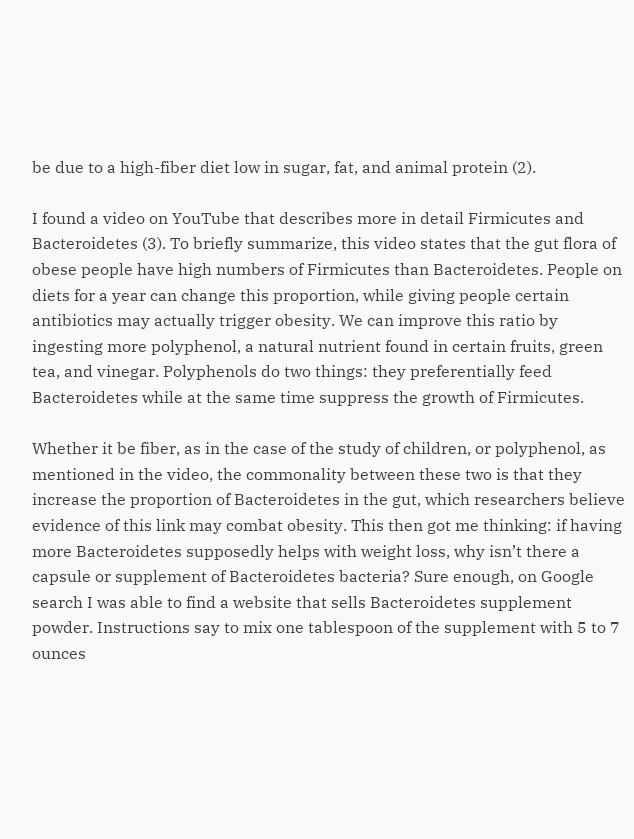be due to a high-fiber diet low in sugar, fat, and animal protein (2).

I found a video on YouTube that describes more in detail Firmicutes and Bacteroidetes (3). To briefly summarize, this video states that the gut flora of obese people have high numbers of Firmicutes than Bacteroidetes. People on diets for a year can change this proportion, while giving people certain antibiotics may actually trigger obesity. We can improve this ratio by ingesting more polyphenol, a natural nutrient found in certain fruits, green tea, and vinegar. Polyphenols do two things: they preferentially feed Bacteroidetes while at the same time suppress the growth of Firmicutes.

Whether it be fiber, as in the case of the study of children, or polyphenol, as mentioned in the video, the commonality between these two is that they increase the proportion of Bacteroidetes in the gut, which researchers believe evidence of this link may combat obesity. This then got me thinking: if having more Bacteroidetes supposedly helps with weight loss, why isn’t there a capsule or supplement of Bacteroidetes bacteria? Sure enough, on Google search I was able to find a website that sells Bacteroidetes supplement powder. Instructions say to mix one tablespoon of the supplement with 5 to 7 ounces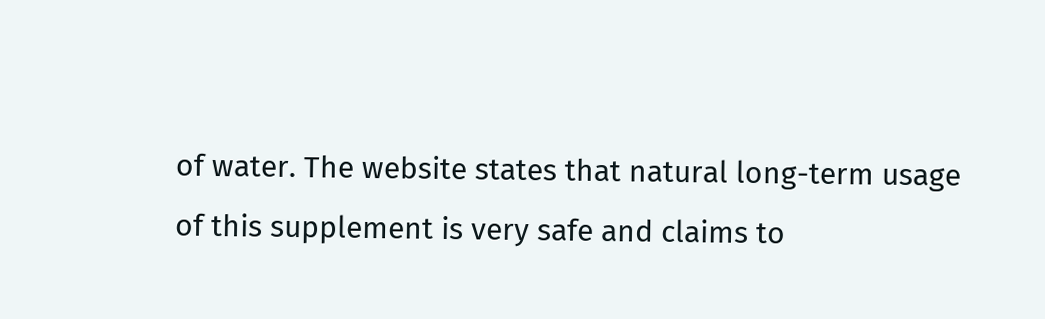of water. The website states that natural long-term usage of this supplement is very safe and claims to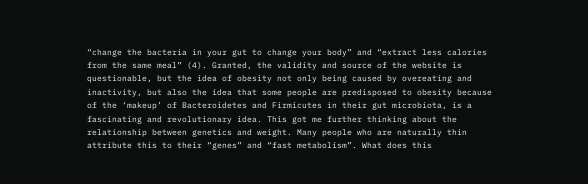“change the bacteria in your gut to change your body” and “extract less calories from the same meal” (4). Granted, the validity and source of the website is questionable, but the idea of obesity not only being caused by overeating and inactivity, but also the idea that some people are predisposed to obesity because of the ‘makeup’ of Bacteroidetes and Firmicutes in their gut microbiota, is a fascinating and revolutionary idea. This got me further thinking about the relationship between genetics and weight. Many people who are naturally thin attribute this to their “genes” and “fast metabolism”. What does this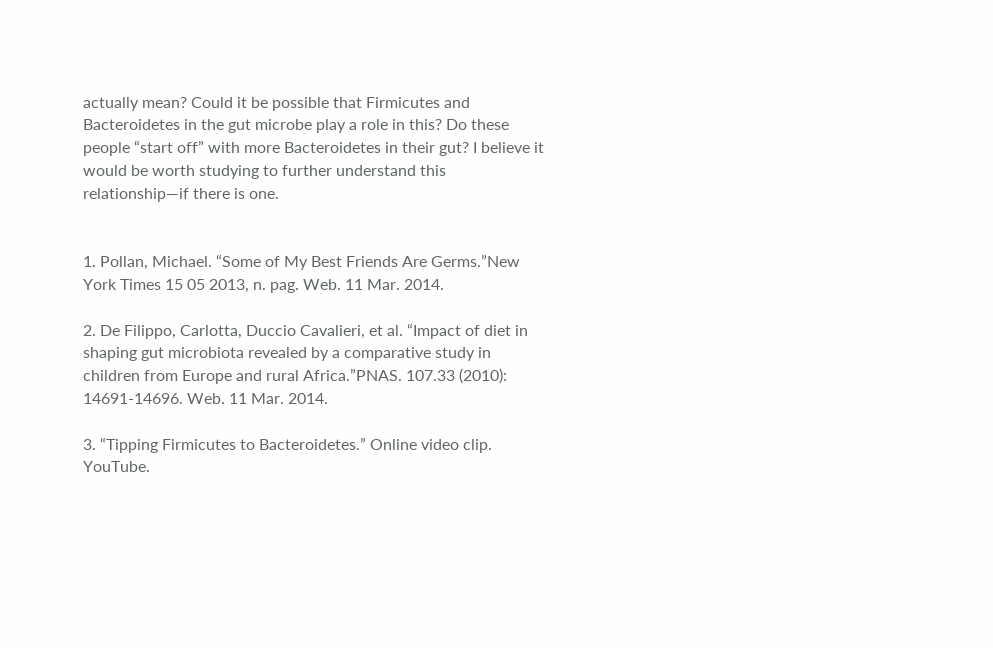actually mean? Could it be possible that Firmicutes and Bacteroidetes in the gut microbe play a role in this? Do these people “start off” with more Bacteroidetes in their gut? I believe it would be worth studying to further understand this relationship—if there is one.


1. Pollan, Michael. “Some of My Best Friends Are Germs.”New York Times 15 05 2013, n. pag. Web. 11 Mar. 2014.

2. De Filippo, Carlotta, Duccio Cavalieri, et al. “Impact of diet in shaping gut microbiota revealed by a comparative study in children from Europe and rural Africa.”PNAS. 107.33 (2010): 14691-14696. Web. 11 Mar. 2014.

3. “Tipping Firmicutes to Bacteroidetes.” Online video clip. YouTube.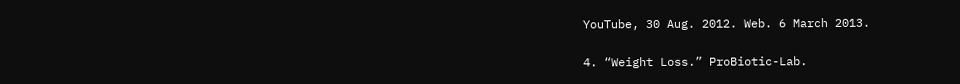YouTube, 30 Aug. 2012. Web. 6 March 2013.

4. “Weight Loss.” ProBiotic-Lab.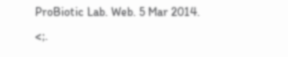ProBiotic Lab. Web. 5 Mar 2014. <;.